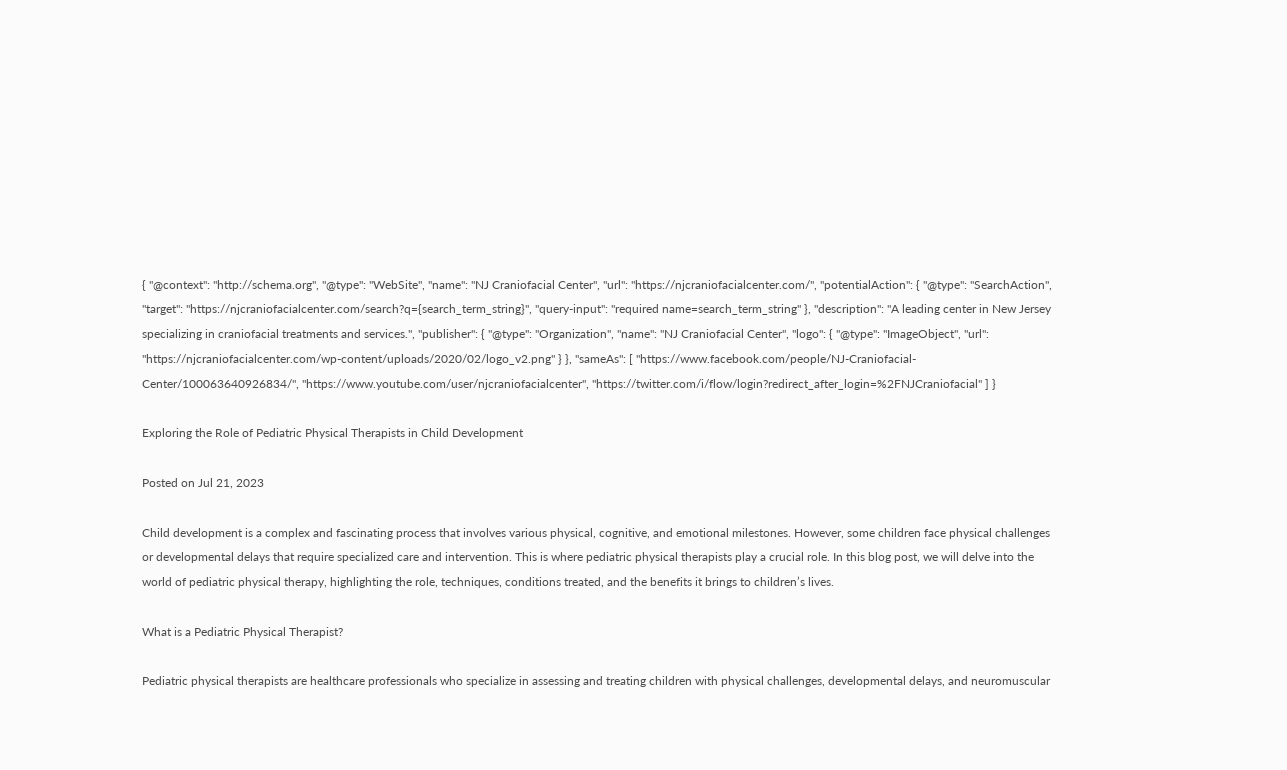{ "@context": "http://schema.org", "@type": "WebSite", "name": "NJ Craniofacial Center", "url": "https://njcraniofacialcenter.com/", "potentialAction": { "@type": "SearchAction", "target": "https://njcraniofacialcenter.com/search?q={search_term_string}", "query-input": "required name=search_term_string" }, "description": "A leading center in New Jersey specializing in craniofacial treatments and services.", "publisher": { "@type": "Organization", "name": "NJ Craniofacial Center", "logo": { "@type": "ImageObject", "url": "https://njcraniofacialcenter.com/wp-content/uploads/2020/02/logo_v2.png" } }, "sameAs": [ "https://www.facebook.com/people/NJ-Craniofacial-Center/100063640926834/", "https://www.youtube.com/user/njcraniofacialcenter", "https://twitter.com/i/flow/login?redirect_after_login=%2FNJCraniofacial" ] }

Exploring the Role of Pediatric Physical Therapists in Child Development

Posted on Jul 21, 2023

Child development is a complex and fascinating process that involves various physical, cognitive, and emotional milestones. However, some children face physical challenges or developmental delays that require specialized care and intervention. This is where pediatric physical therapists play a crucial role. In this blog post, we will delve into the world of pediatric physical therapy, highlighting the role, techniques, conditions treated, and the benefits it brings to children’s lives.

What is a Pediatric Physical Therapist?

Pediatric physical therapists are healthcare professionals who specialize in assessing and treating children with physical challenges, developmental delays, and neuromuscular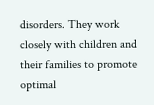disorders. They work closely with children and their families to promote optimal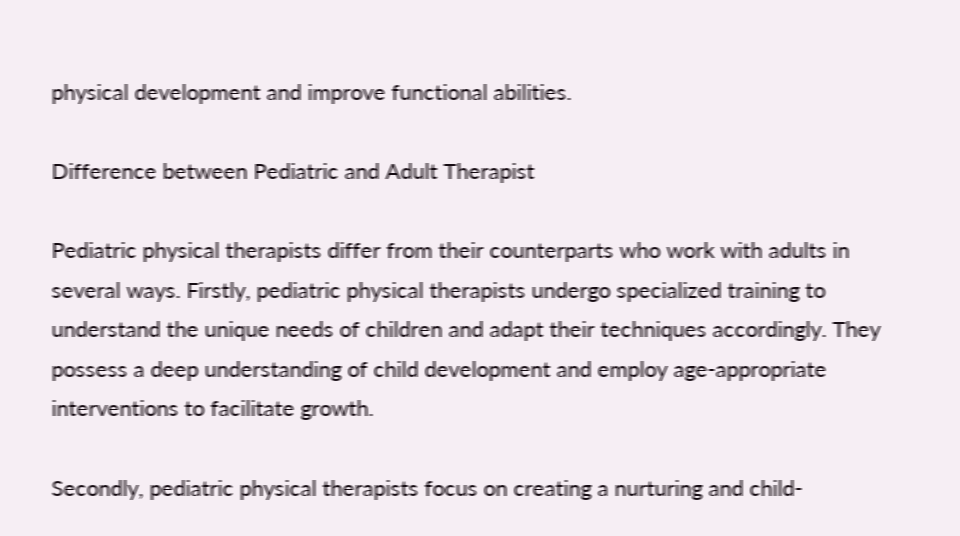physical development and improve functional abilities.

Difference between Pediatric and Adult Therapist

Pediatric physical therapists differ from their counterparts who work with adults in several ways. Firstly, pediatric physical therapists undergo specialized training to understand the unique needs of children and adapt their techniques accordingly. They possess a deep understanding of child development and employ age-appropriate interventions to facilitate growth.

Secondly, pediatric physical therapists focus on creating a nurturing and child-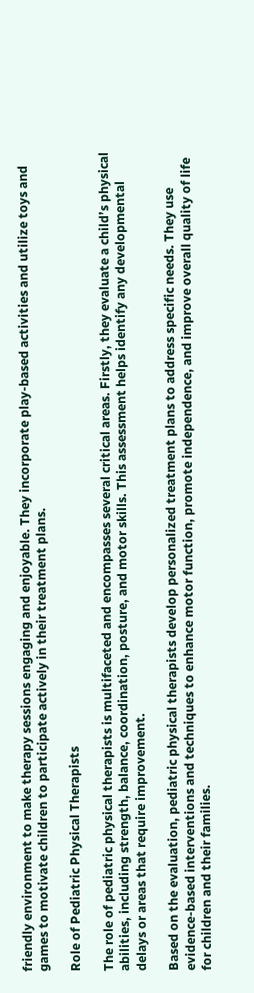friendly environment to make therapy sessions engaging and enjoyable. They incorporate play-based activities and utilize toys and games to motivate children to participate actively in their treatment plans.

Role of Pediatric Physical Therapists

The role of pediatric physical therapists is multifaceted and encompasses several critical areas. Firstly, they evaluate a child’s physical abilities, including strength, balance, coordination, posture, and motor skills. This assessment helps identify any developmental delays or areas that require improvement.

Based on the evaluation, pediatric physical therapists develop personalized treatment plans to address specific needs. They use evidence-based interventions and techniques to enhance motor function, promote independence, and improve overall quality of life for children and their families.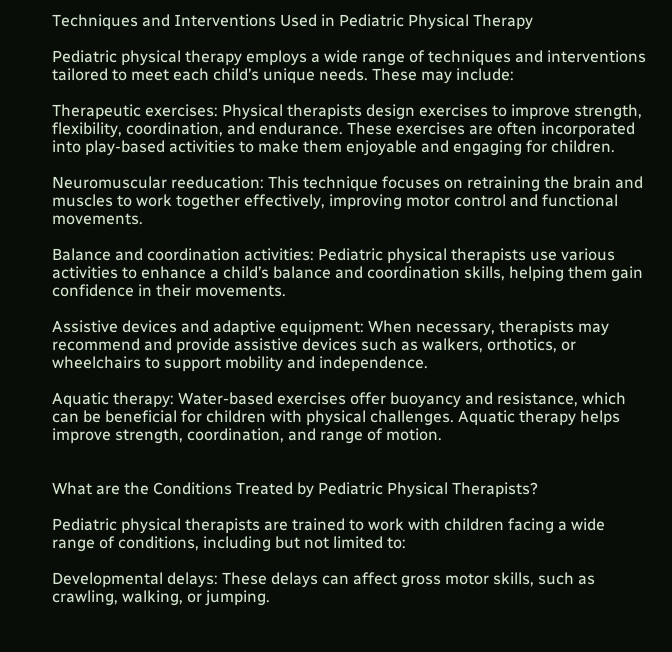Techniques and Interventions Used in Pediatric Physical Therapy

Pediatric physical therapy employs a wide range of techniques and interventions tailored to meet each child’s unique needs. These may include:

Therapeutic exercises: Physical therapists design exercises to improve strength, flexibility, coordination, and endurance. These exercises are often incorporated into play-based activities to make them enjoyable and engaging for children.

Neuromuscular reeducation: This technique focuses on retraining the brain and muscles to work together effectively, improving motor control and functional movements.

Balance and coordination activities: Pediatric physical therapists use various activities to enhance a child’s balance and coordination skills, helping them gain confidence in their movements.

Assistive devices and adaptive equipment: When necessary, therapists may recommend and provide assistive devices such as walkers, orthotics, or wheelchairs to support mobility and independence.

Aquatic therapy: Water-based exercises offer buoyancy and resistance, which can be beneficial for children with physical challenges. Aquatic therapy helps improve strength, coordination, and range of motion.


What are the Conditions Treated by Pediatric Physical Therapists?

Pediatric physical therapists are trained to work with children facing a wide range of conditions, including but not limited to:

Developmental delays: These delays can affect gross motor skills, such as crawling, walking, or jumping.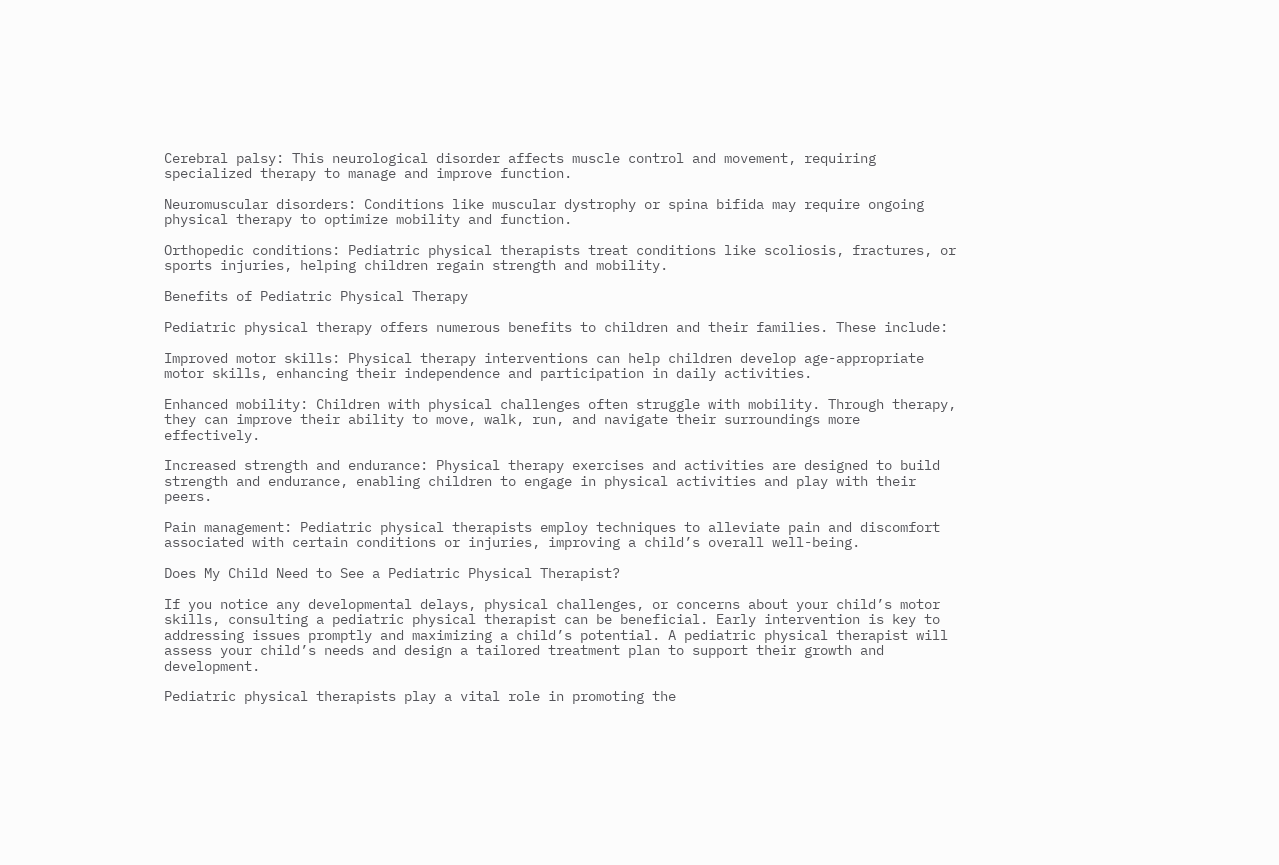Cerebral palsy: This neurological disorder affects muscle control and movement, requiring specialized therapy to manage and improve function.

Neuromuscular disorders: Conditions like muscular dystrophy or spina bifida may require ongoing physical therapy to optimize mobility and function.

Orthopedic conditions: Pediatric physical therapists treat conditions like scoliosis, fractures, or sports injuries, helping children regain strength and mobility.

Benefits of Pediatric Physical Therapy

Pediatric physical therapy offers numerous benefits to children and their families. These include:

Improved motor skills: Physical therapy interventions can help children develop age-appropriate motor skills, enhancing their independence and participation in daily activities.

Enhanced mobility: Children with physical challenges often struggle with mobility. Through therapy, they can improve their ability to move, walk, run, and navigate their surroundings more effectively.

Increased strength and endurance: Physical therapy exercises and activities are designed to build strength and endurance, enabling children to engage in physical activities and play with their peers.

Pain management: Pediatric physical therapists employ techniques to alleviate pain and discomfort associated with certain conditions or injuries, improving a child’s overall well-being.

Does My Child Need to See a Pediatric Physical Therapist?

If you notice any developmental delays, physical challenges, or concerns about your child’s motor skills, consulting a pediatric physical therapist can be beneficial. Early intervention is key to addressing issues promptly and maximizing a child’s potential. A pediatric physical therapist will assess your child’s needs and design a tailored treatment plan to support their growth and development.

Pediatric physical therapists play a vital role in promoting the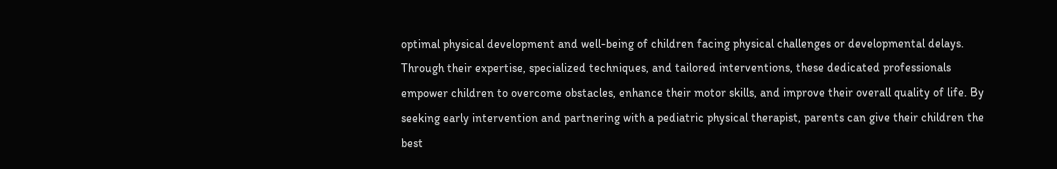optimal physical development and well-being of children facing physical challenges or developmental delays. Through their expertise, specialized techniques, and tailored interventions, these dedicated professionals empower children to overcome obstacles, enhance their motor skills, and improve their overall quality of life. By seeking early intervention and partnering with a pediatric physical therapist, parents can give their children the best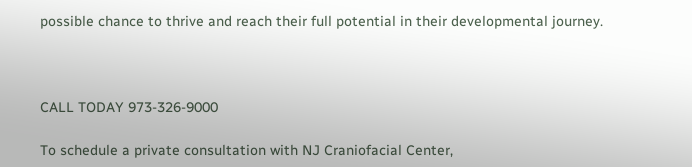possible chance to thrive and reach their full potential in their developmental journey.



CALL TODAY 973-326-9000

To schedule a private consultation with NJ Craniofacial Center,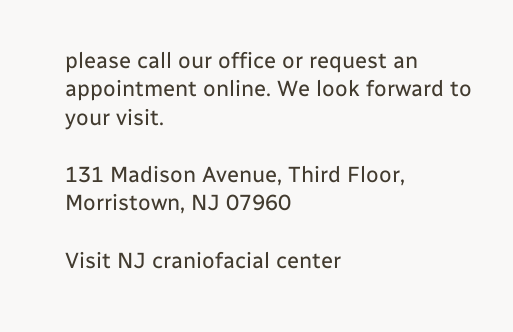please call our office or request an appointment online. We look forward to your visit.

131 Madison Avenue, Third Floor, Morristown, NJ 07960

Visit NJ craniofacial center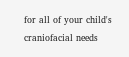for all of your child's craniofacial needs